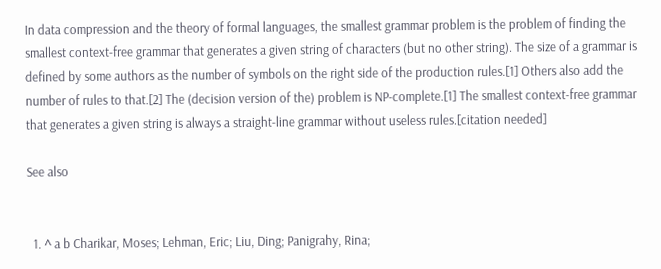In data compression and the theory of formal languages, the smallest grammar problem is the problem of finding the smallest context-free grammar that generates a given string of characters (but no other string). The size of a grammar is defined by some authors as the number of symbols on the right side of the production rules.[1] Others also add the number of rules to that.[2] The (decision version of the) problem is NP-complete.[1] The smallest context-free grammar that generates a given string is always a straight-line grammar without useless rules.[citation needed]

See also


  1. ^ a b Charikar, Moses; Lehman, Eric; Liu, Ding; Panigrahy, Rina;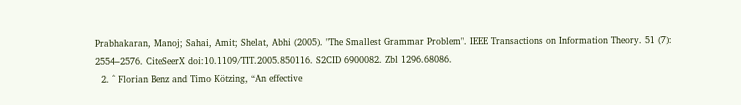Prabhakaran, Manoj; Sahai, Amit; Shelat, Abhi (2005). "The Smallest Grammar Problem". IEEE Transactions on Information Theory. 51 (7): 2554–2576. CiteSeerX doi:10.1109/TIT.2005.850116. S2CID 6900082. Zbl 1296.68086.
  2. ^ Florian Benz and Timo Kötzing, “An effective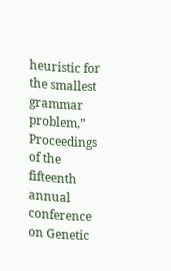heuristic for the smallest grammar problem,” Proceedings of the fifteenth annual conference on Genetic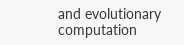and evolutionary computation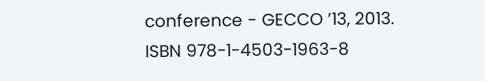conference - GECCO ’13, 2013. ISBN 978-1-4503-1963-8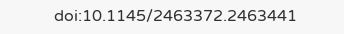doi:10.1145/2463372.2463441